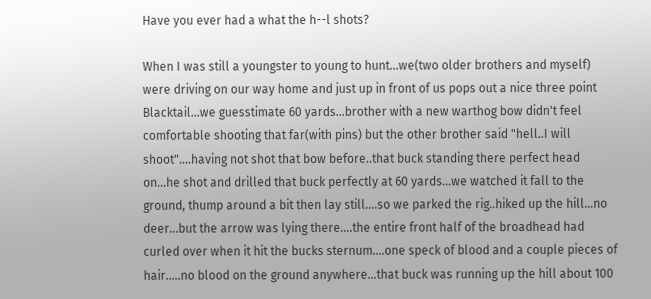Have you ever had a what the h--l shots?

When I was still a youngster to young to hunt...we(two older brothers and myself) were driving on our way home and just up in front of us pops out a nice three point Blacktail...we guesstimate 60 yards...brother with a new warthog bow didn't feel comfortable shooting that far(with pins) but the other brother said "hell..I will shoot"....having not shot that bow before..that buck standing there perfect head on...he shot and drilled that buck perfectly at 60 yards...we watched it fall to the ground, thump around a bit then lay still....so we parked the rig..hiked up the hill...no deer...but the arrow was lying there....the entire front half of the broadhead had curled over when it hit the bucks sternum....one speck of blood and a couple pieces of hair.....no blood on the ground anywhere...that buck was running up the hill about 100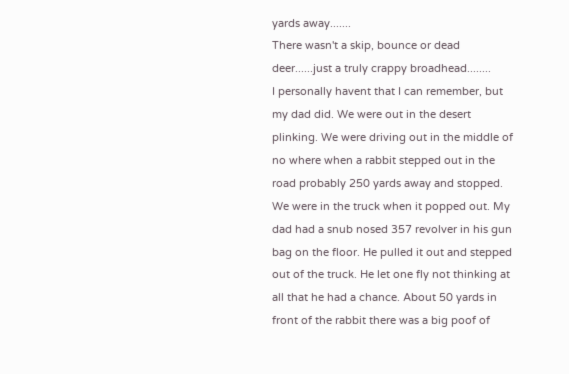yards away.......
There wasn't a skip, bounce or dead deer......just a truly crappy broadhead........
I personally havent that I can remember, but my dad did. We were out in the desert plinking. We were driving out in the middle of no where when a rabbit stepped out in the road probably 250 yards away and stopped. We were in the truck when it popped out. My dad had a snub nosed 357 revolver in his gun bag on the floor. He pulled it out and stepped out of the truck. He let one fly not thinking at all that he had a chance. About 50 yards in front of the rabbit there was a big poof of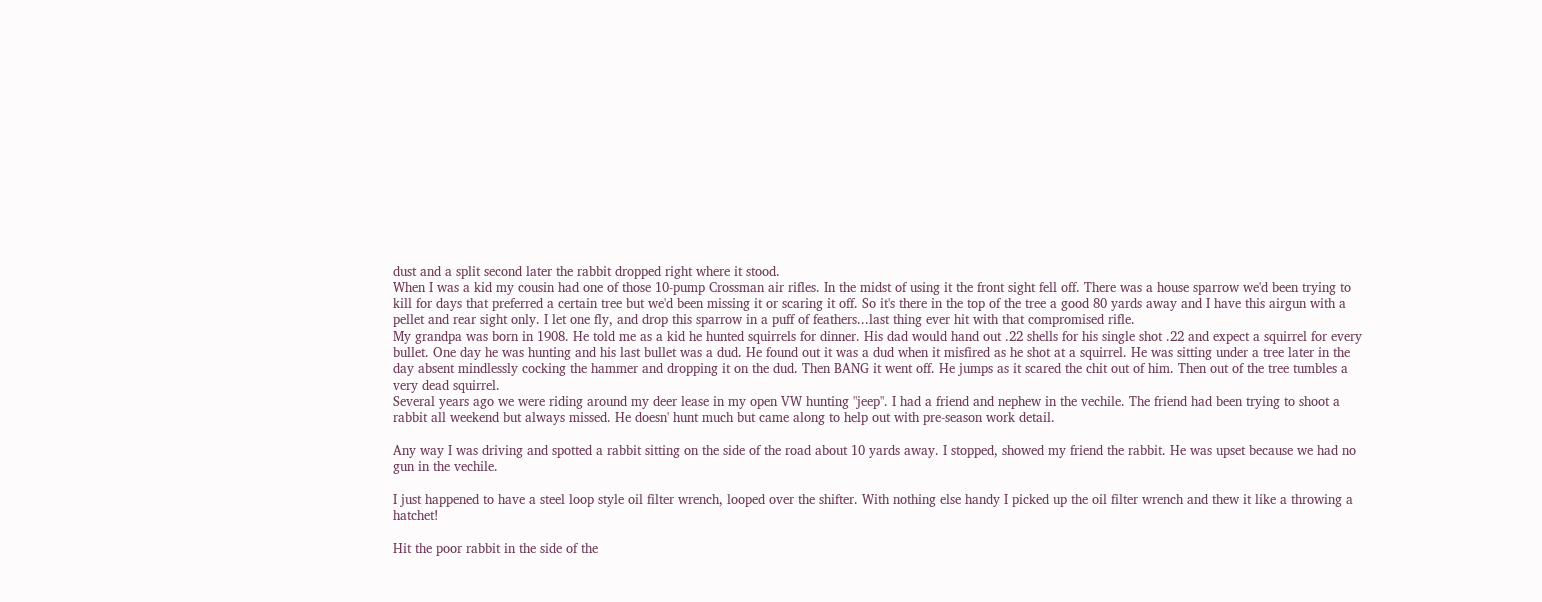dust and a split second later the rabbit dropped right where it stood.
When I was a kid my cousin had one of those 10-pump Crossman air rifles. In the midst of using it the front sight fell off. There was a house sparrow we'd been trying to kill for days that preferred a certain tree but we'd been missing it or scaring it off. So it's there in the top of the tree a good 80 yards away and I have this airgun with a pellet and rear sight only. I let one fly, and drop this sparrow in a puff of feathers...last thing ever hit with that compromised rifle.
My grandpa was born in 1908. He told me as a kid he hunted squirrels for dinner. His dad would hand out .22 shells for his single shot .22 and expect a squirrel for every bullet. One day he was hunting and his last bullet was a dud. He found out it was a dud when it misfired as he shot at a squirrel. He was sitting under a tree later in the day absent mindlessly cocking the hammer and dropping it on the dud. Then BANG it went off. He jumps as it scared the chit out of him. Then out of the tree tumbles a very dead squirrel.
Several years ago we were riding around my deer lease in my open VW hunting "jeep". I had a friend and nephew in the vechile. The friend had been trying to shoot a rabbit all weekend but always missed. He doesn' hunt much but came along to help out with pre-season work detail.

Any way I was driving and spotted a rabbit sitting on the side of the road about 10 yards away. I stopped, showed my friend the rabbit. He was upset because we had no gun in the vechile.

I just happened to have a steel loop style oil filter wrench, looped over the shifter. With nothing else handy I picked up the oil filter wrench and thew it like a throwing a hatchet!

Hit the poor rabbit in the side of the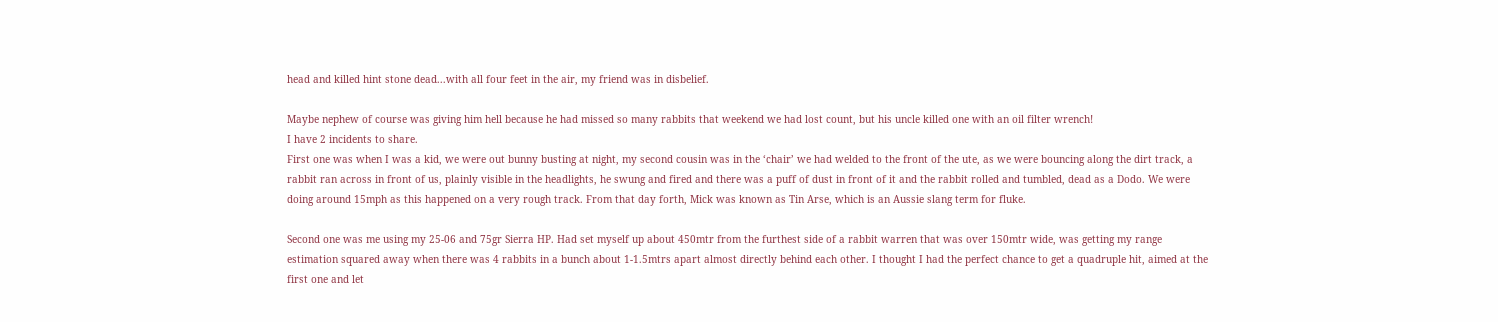head and killed hint stone dead...with all four feet in the air, my friend was in disbelief.

Maybe nephew of course was giving him hell because he had missed so many rabbits that weekend we had lost count, but his uncle killed one with an oil filter wrench!
I have 2 incidents to share.
First one was when I was a kid, we were out bunny busting at night, my second cousin was in the ‘chair’ we had welded to the front of the ute, as we were bouncing along the dirt track, a rabbit ran across in front of us, plainly visible in the headlights, he swung and fired and there was a puff of dust in front of it and the rabbit rolled and tumbled, dead as a Dodo. We were doing around 15mph as this happened on a very rough track. From that day forth, Mick was known as Tin Arse, which is an Aussie slang term for fluke.

Second one was me using my 25-06 and 75gr Sierra HP. Had set myself up about 450mtr from the furthest side of a rabbit warren that was over 150mtr wide, was getting my range estimation squared away when there was 4 rabbits in a bunch about 1-1.5mtrs apart almost directly behind each other. I thought I had the perfect chance to get a quadruple hit, aimed at the first one and let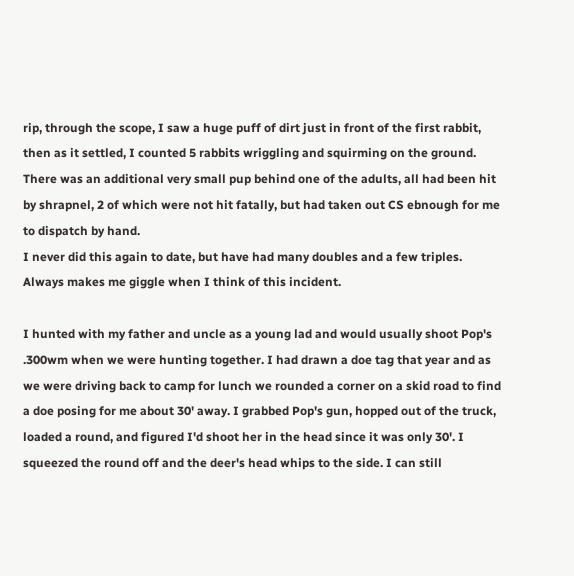rip, through the scope, I saw a huge puff of dirt just in front of the first rabbit, then as it settled, I counted 5 rabbits wriggling and squirming on the ground. There was an additional very small pup behind one of the adults, all had been hit by shrapnel, 2 of which were not hit fatally, but had taken out CS ebnough for me to dispatch by hand.
I never did this again to date, but have had many doubles and a few triples. Always makes me giggle when I think of this incident.

I hunted with my father and uncle as a young lad and would usually shoot Pop's .300wm when we were hunting together. I had drawn a doe tag that year and as we were driving back to camp for lunch we rounded a corner on a skid road to find a doe posing for me about 30' away. I grabbed Pop's gun, hopped out of the truck, loaded a round, and figured I'd shoot her in the head since it was only 30'. I squeezed the round off and the deer's head whips to the side. I can still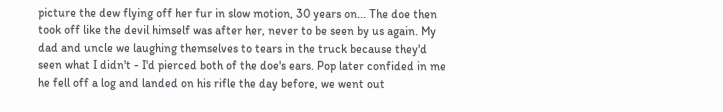picture the dew flying off her fur in slow motion, 30 years on... The doe then took off like the devil himself was after her, never to be seen by us again. My dad and uncle we laughing themselves to tears in the truck because they'd seen what I didn't - I'd pierced both of the doe's ears. Pop later confided in me he fell off a log and landed on his rifle the day before, we went out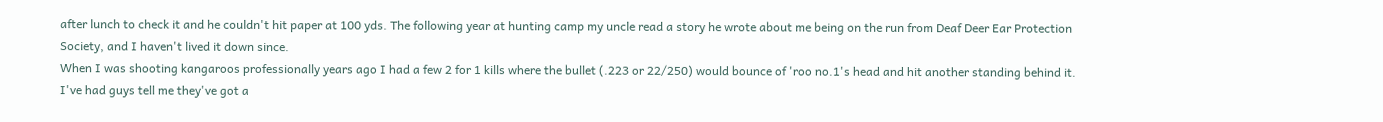after lunch to check it and he couldn't hit paper at 100 yds. The following year at hunting camp my uncle read a story he wrote about me being on the run from Deaf Deer Ear Protection Society, and I haven't lived it down since.
When I was shooting kangaroos professionally years ago I had a few 2 for 1 kills where the bullet (.223 or 22/250) would bounce of 'roo no.1's head and hit another standing behind it. I've had guys tell me they've got a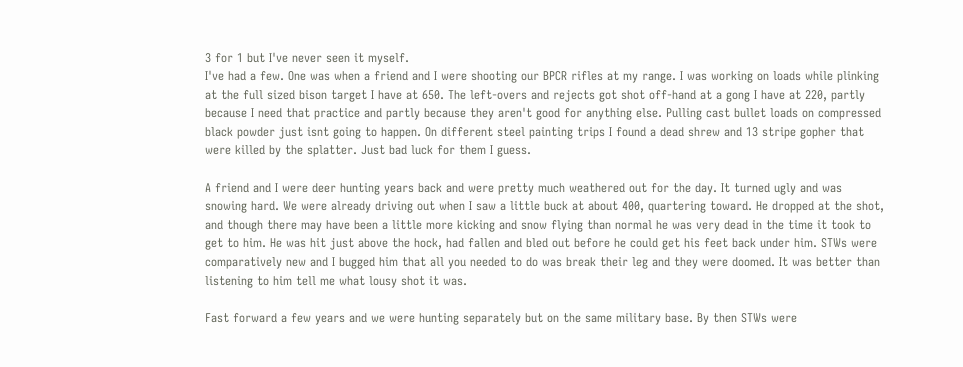3 for 1 but I've never seen it myself.
I've had a few. One was when a friend and I were shooting our BPCR rifles at my range. I was working on loads while plinking at the full sized bison target I have at 650. The left-overs and rejects got shot off-hand at a gong I have at 220, partly because I need that practice and partly because they aren't good for anything else. Pulling cast bullet loads on compressed black powder just isnt going to happen. On different steel painting trips I found a dead shrew and 13 stripe gopher that were killed by the splatter. Just bad luck for them I guess.

A friend and I were deer hunting years back and were pretty much weathered out for the day. It turned ugly and was snowing hard. We were already driving out when I saw a little buck at about 400, quartering toward. He dropped at the shot, and though there may have been a little more kicking and snow flying than normal he was very dead in the time it took to get to him. He was hit just above the hock, had fallen and bled out before he could get his feet back under him. STWs were comparatively new and I bugged him that all you needed to do was break their leg and they were doomed. It was better than listening to him tell me what lousy shot it was.

Fast forward a few years and we were hunting separately but on the same military base. By then STWs were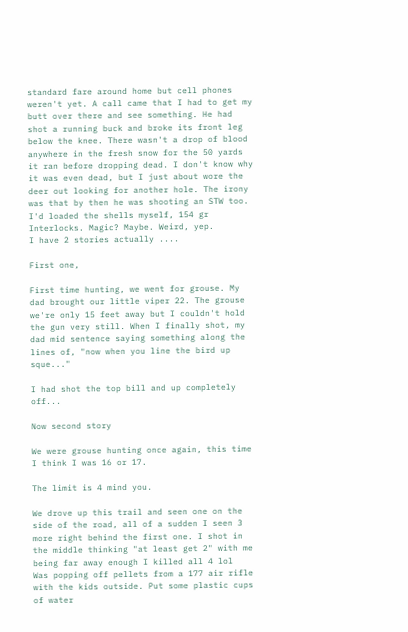standard fare around home but cell phones weren't yet. A call came that I had to get my butt over there and see something. He had shot a running buck and broke its front leg below the knee. There wasn't a drop of blood anywhere in the fresh snow for the 50 yards it ran before dropping dead. I don't know why it was even dead, but I just about wore the deer out looking for another hole. The irony was that by then he was shooting an STW too. I'd loaded the shells myself, 154 gr Interlocks. Magic? Maybe. Weird, yep.
I have 2 stories actually ....

First one,

First time hunting, we went for grouse. My dad brought our little viper 22. The grouse we're only 15 feet away but I couldn't hold the gun very still. When I finally shot, my dad mid sentence saying something along the lines of, "now when you line the bird up sque..."

I had shot the top bill and up completely off...

Now second story

We were grouse hunting once again, this time I think I was 16 or 17.

The limit is 4 mind you.

We drove up this trail and seen one on the side of the road, all of a sudden I seen 3 more right behind the first one. I shot in the middle thinking "at least get 2" with me being far away enough I killed all 4 lol
Was popping off pellets from a 177 air rifle with the kids outside. Put some plastic cups of water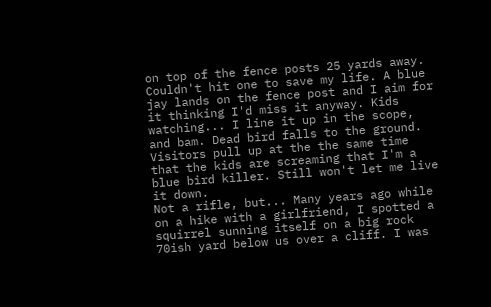on top of the fence posts 25 yards away. Couldn't hit one to save my life. A blue jay lands on the fence post and I aim for it thinking I'd miss it anyway. Kids watching... I line it up in the scope, and bam. Dead bird falls to the ground. Visitors pull up at the the same time that the kids are screaming that I'm a blue bird killer. Still won't let me live it down.
Not a rifle, but... Many years ago while on a hike with a girlfriend, I spotted a squirrel sunning itself on a big rock 70ish yard below us over a cliff. I was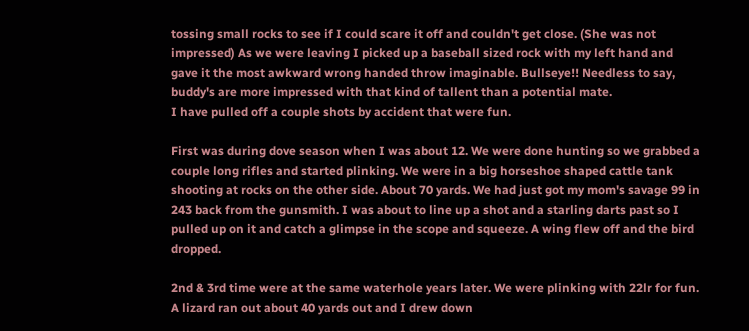tossing small rocks to see if I could scare it off and couldn't get close. (She was not impressed) As we were leaving I picked up a baseball sized rock with my left hand and gave it the most awkward wrong handed throw imaginable. Bullseye!! Needless to say, buddy's are more impressed with that kind of tallent than a potential mate.
I have pulled off a couple shots by accident that were fun.

First was during dove season when I was about 12. We were done hunting so we grabbed a couple long rifles and started plinking. We were in a big horseshoe shaped cattle tank shooting at rocks on the other side. About 70 yards. We had just got my mom's savage 99 in 243 back from the gunsmith. I was about to line up a shot and a starling darts past so I pulled up on it and catch a glimpse in the scope and squeeze. A wing flew off and the bird dropped.

2nd & 3rd time were at the same waterhole years later. We were plinking with 22lr for fun. A lizard ran out about 40 yards out and I drew down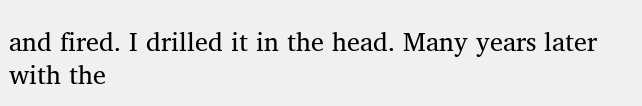and fired. I drilled it in the head. Many years later with the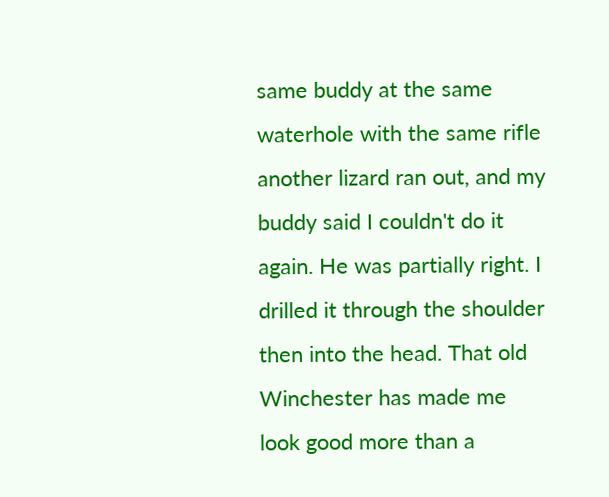same buddy at the same waterhole with the same rifle another lizard ran out, and my buddy said I couldn't do it again. He was partially right. I drilled it through the shoulder then into the head. That old Winchester has made me look good more than a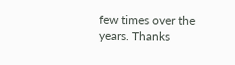few times over the years. Thanks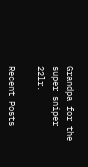Grandpa for the super sniper 22lr.

Recent Posts